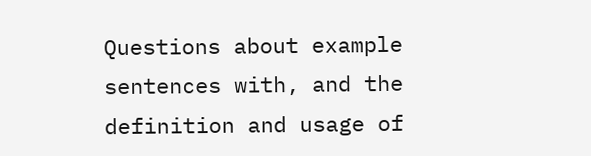Questions about example sentences with, and the definition and usage of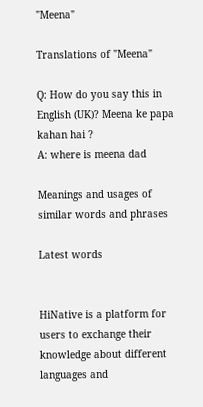"Meena"

Translations of "Meena"

Q: How do you say this in English (UK)? Meena ke papa kahan hai ?
A: where is meena dad

Meanings and usages of similar words and phrases

Latest words


HiNative is a platform for users to exchange their knowledge about different languages and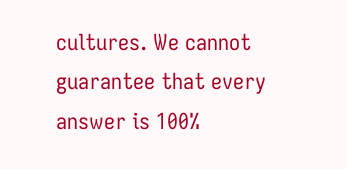cultures. We cannot guarantee that every answer is 100%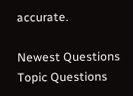accurate.

Newest Questions
Topic Questions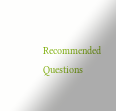Recommended Questions